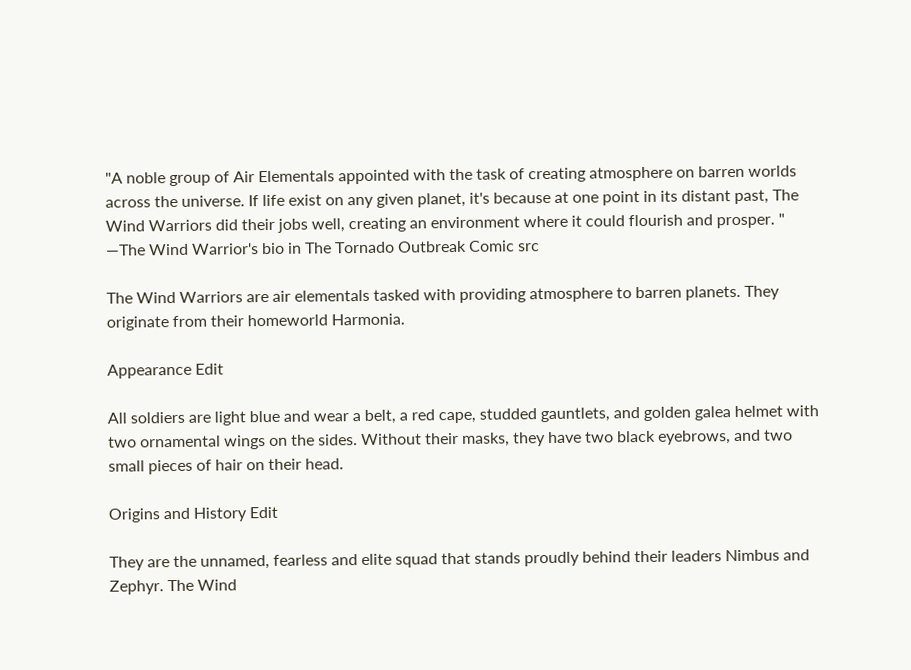"A noble group of Air Elementals appointed with the task of creating atmosphere on barren worlds across the universe. If life exist on any given planet, it's because at one point in its distant past, The Wind Warriors did their jobs well, creating an environment where it could flourish and prosper. "
—The Wind Warrior's bio in The Tornado Outbreak Comic src

The Wind Warriors are air elementals tasked with providing atmosphere to barren planets. They originate from their homeworld Harmonia.

Appearance Edit

All soldiers are light blue and wear a belt, a red cape, studded gauntlets, and golden galea helmet with two ornamental wings on the sides. Without their masks, they have two black eyebrows, and two small pieces of hair on their head.

Origins and History Edit

They are the unnamed, fearless and elite squad that stands proudly behind their leaders Nimbus and Zephyr. The Wind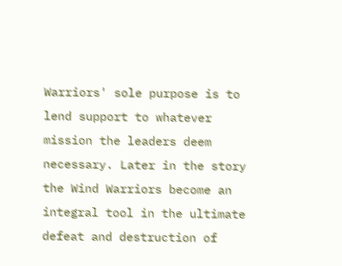Warriors' sole purpose is to lend support to whatever mission the leaders deem necessary. Later in the story the Wind Warriors become an integral tool in the ultimate defeat and destruction of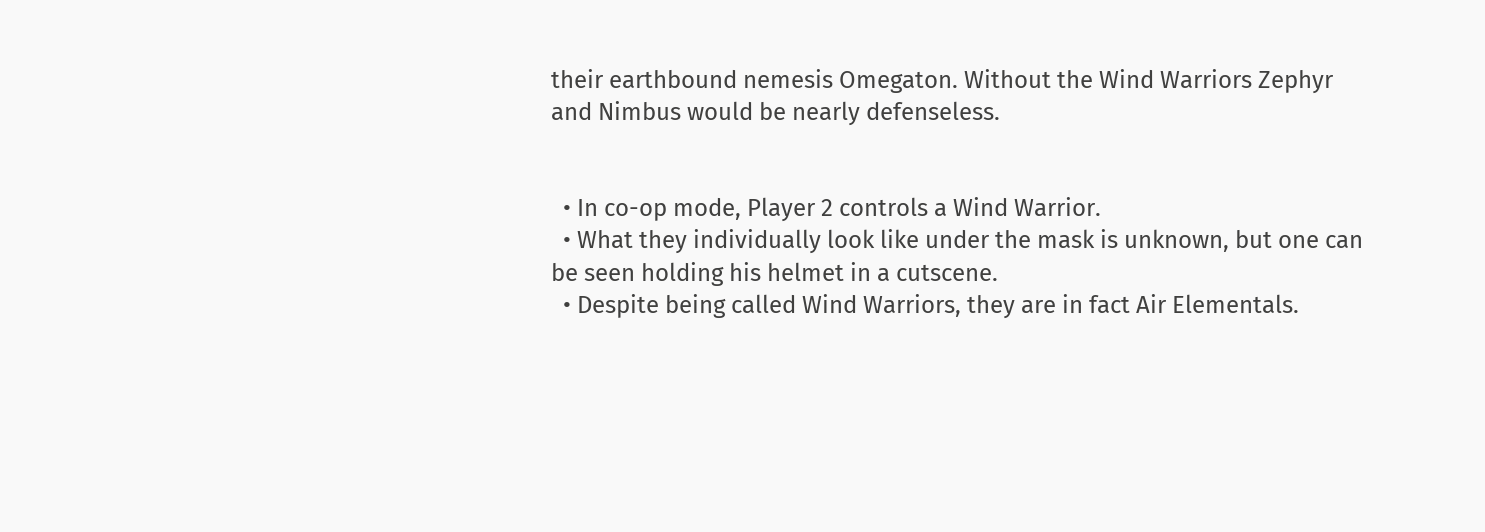their earthbound nemesis Omegaton. Without the Wind Warriors Zephyr and Nimbus would be nearly defenseless.


  • In co-op mode, Player 2 controls a Wind Warrior.
  • What they individually look like under the mask is unknown, but one can be seen holding his helmet in a cutscene.
  • Despite being called Wind Warriors, they are in fact Air Elementals.